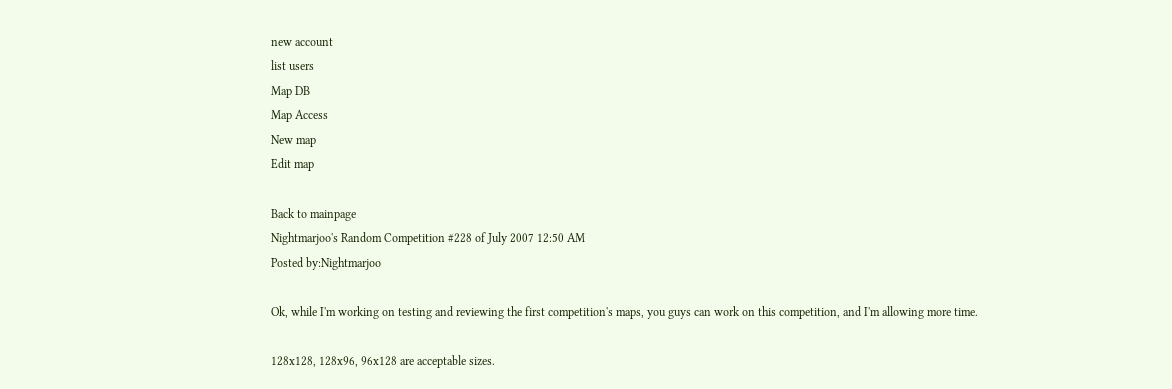new account
list users
Map DB
Map Access
New map
Edit map

Back to mainpage
Nightmarjoo's Random Competition #228 of July 2007 12:50 AM
Posted by:Nightmarjoo

Ok, while I'm working on testing and reviewing the first competition's maps, you guys can work on this competition, and I'm allowing more time.

128x128, 128x96, 96x128 are acceptable sizes.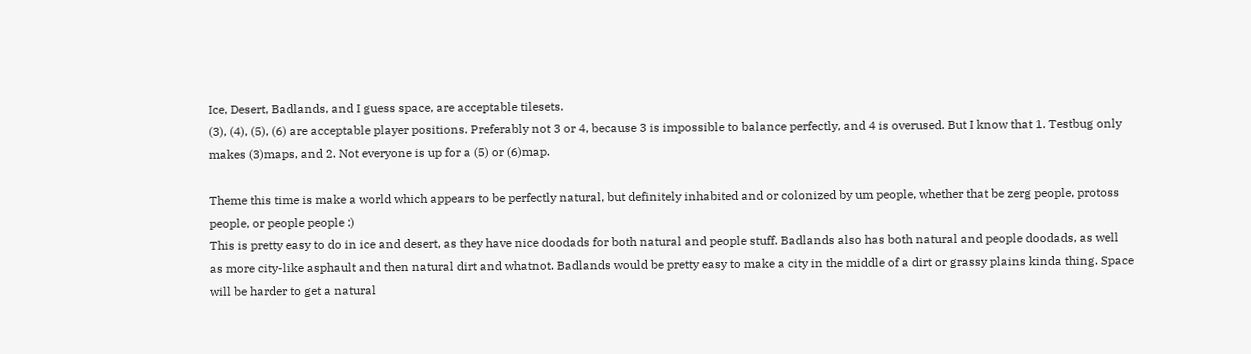Ice, Desert, Badlands, and I guess space, are acceptable tilesets.
(3), (4), (5), (6) are acceptable player positions. Preferably not 3 or 4, because 3 is impossible to balance perfectly, and 4 is overused. But I know that 1. Testbug only makes (3)maps, and 2. Not everyone is up for a (5) or (6)map.

Theme this time is make a world which appears to be perfectly natural, but definitely inhabited and or colonized by um people, whether that be zerg people, protoss people, or people people :)
This is pretty easy to do in ice and desert, as they have nice doodads for both natural and people stuff. Badlands also has both natural and people doodads, as well as more city-like asphault and then natural dirt and whatnot. Badlands would be pretty easy to make a city in the middle of a dirt or grassy plains kinda thing. Space will be harder to get a natural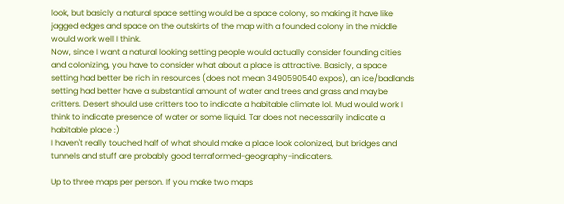look, but basicly a natural space setting would be a space colony, so making it have like jagged edges and space on the outskirts of the map with a founded colony in the middle would work well I think.
Now, since I want a natural looking setting people would actually consider founding cities and colonizing, you have to consider what about a place is attractive. Basicly, a space setting had better be rich in resources (does not mean 3490590540 expos), an ice/badlands setting had better have a substantial amount of water and trees and grass and maybe critters. Desert should use critters too to indicate a habitable climate lol. Mud would work I think to indicate presence of water or some liquid. Tar does not necessarily indicate a habitable place :)
I haven't really touched half of what should make a place look colonized, but bridges and tunnels and stuff are probably good terraformed-geography-indicaters.

Up to three maps per person. If you make two maps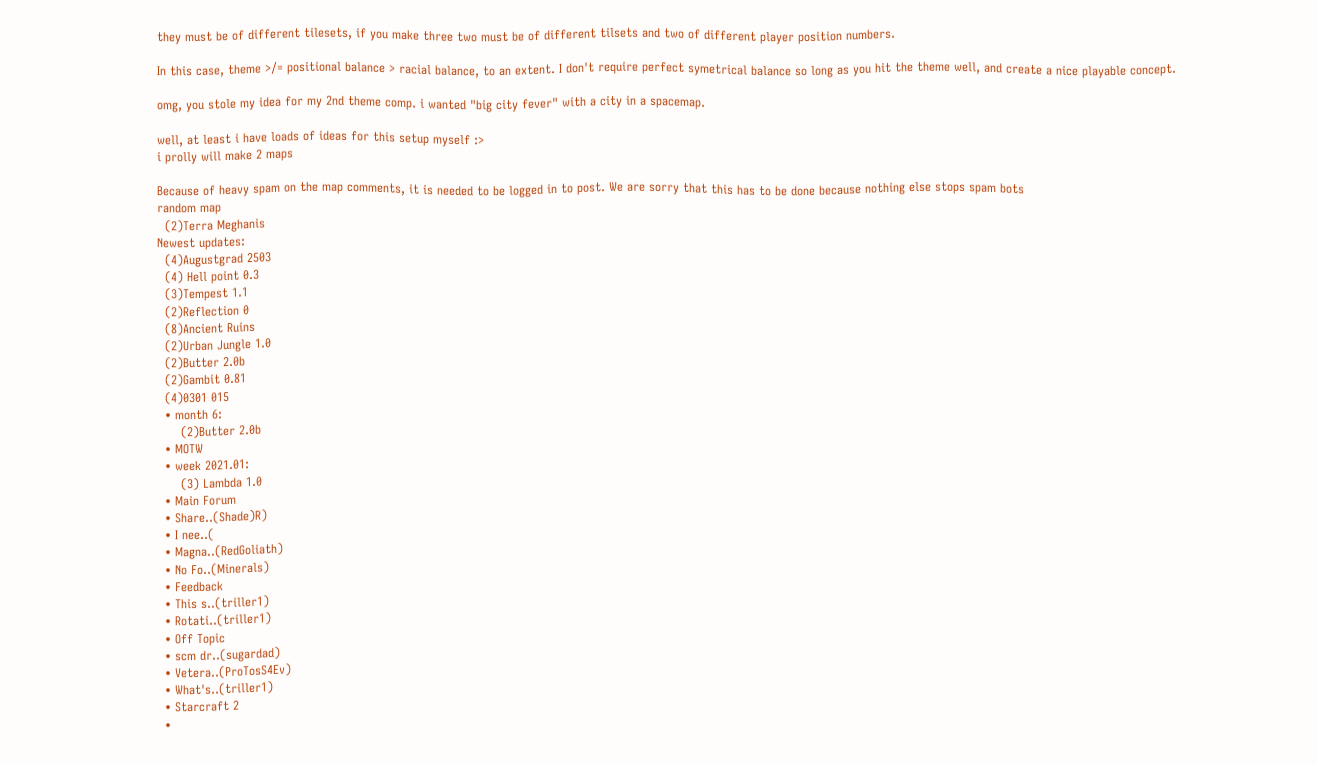they must be of different tilesets, if you make three two must be of different tilsets and two of different player position numbers.

In this case, theme >/= positional balance > racial balance, to an extent. I don't require perfect symetrical balance so long as you hit the theme well, and create a nice playable concept.

omg, you stole my idea for my 2nd theme comp. i wanted "big city fever" with a city in a spacemap.

well, at least i have loads of ideas for this setup myself :>
i prolly will make 2 maps

Because of heavy spam on the map comments, it is needed to be logged in to post. We are sorry that this has to be done because nothing else stops spam bots
random map
  (2)Terra Meghanis
Newest updates:
  (4)Augustgrad 2503
  (4) Hell point 0.3
  (3)Tempest 1.1
  (2)Reflection 0
  (8)Ancient Ruins
  (2)Urban Jungle 1.0
  (2)Butter 2.0b
  (2)Gambit 0.81
  (4)0301 015
  • month 6:
      (2)Butter 2.0b
  • MOTW
  • week 2021.01:
      (3) Lambda 1.0
  • Main Forum
  • Share..(Shade)R)
  • I nee..(
  • Magna..(RedGoliath)
  • No Fo..(Minerals)
  • Feedback
  • This s..(triller1)
  • Rotati..(triller1)
  • Off Topic
  • scm dr..(sugardad)
  • Vetera..(ProTosS4Ev)
  • What's..(triller1)
  • Starcraft 2
  •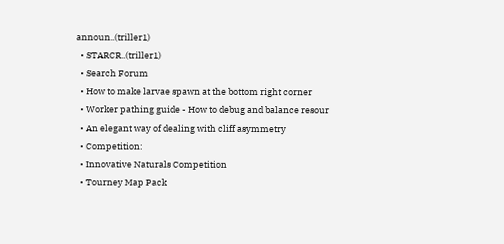announ..(triller1)
  • STARCR..(triller1)
  • Search Forum
  • How to make larvae spawn at the bottom right corner
  • Worker pathing guide - How to debug and balance resour
  • An elegant way of dealing with cliff asymmetry
  • Competition:
  • Innovative Naturals Competition
  • Tourney Map Pack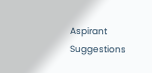Aspirant Suggestions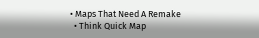• Maps That Need A Remake
  • Think Quick Map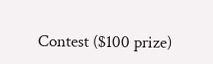Contest ($100 prize)